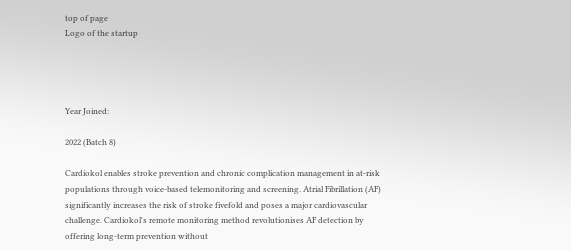top of page
Logo of the startup




Year Joined:

2022 (Batch 8)

Cardiokol enables stroke prevention and chronic complication management in at-risk populations through voice-based telemonitoring and screening. Atrial Fibrillation (AF) significantly increases the risk of stroke fivefold and poses a major cardiovascular challenge. Cardiokol's remote monitoring method revolutionises AF detection by offering long-term prevention without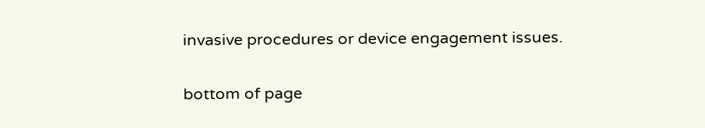invasive procedures or device engagement issues.

bottom of page